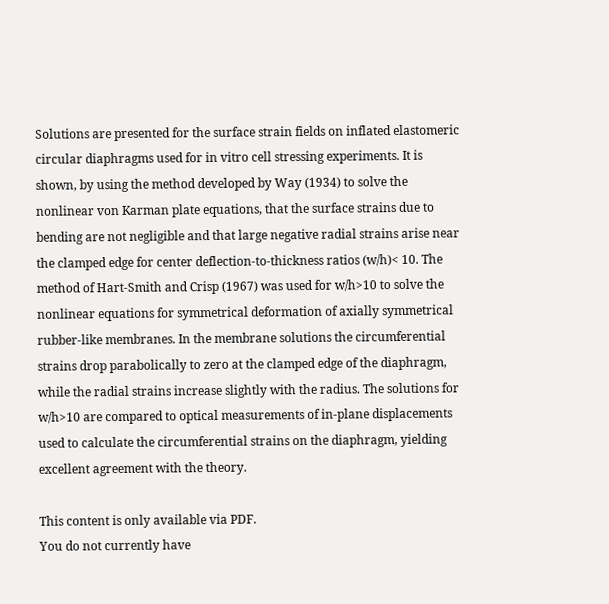Solutions are presented for the surface strain fields on inflated elastomeric circular diaphragms used for in vitro cell stressing experiments. It is shown, by using the method developed by Way (1934) to solve the nonlinear von Karman plate equations, that the surface strains due to bending are not negligible and that large negative radial strains arise near the clamped edge for center deflection-to-thickness ratios (w/h)< 10. The method of Hart-Smith and Crisp (1967) was used for w/h>10 to solve the nonlinear equations for symmetrical deformation of axially symmetrical rubber-like membranes. In the membrane solutions the circumferential strains drop parabolically to zero at the clamped edge of the diaphragm, while the radial strains increase slightly with the radius. The solutions for w/h>10 are compared to optical measurements of in-plane displacements used to calculate the circumferential strains on the diaphragm, yielding excellent agreement with the theory.

This content is only available via PDF.
You do not currently have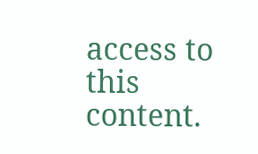access to this content.